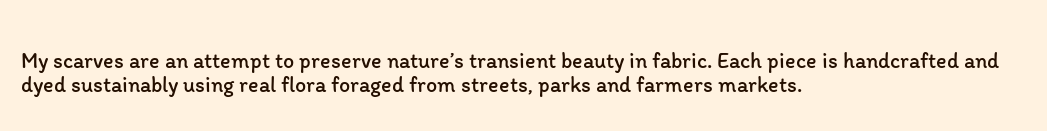My scarves are an attempt to preserve nature’s transient beauty in fabric. Each piece is handcrafted and dyed sustainably using real flora foraged from streets, parks and farmers markets.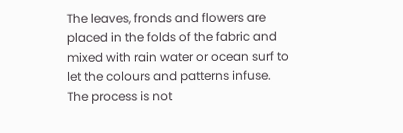The leaves, fronds and flowers are placed in the folds of the fabric and mixed with rain water or ocean surf to let the colours and patterns infuse. The process is not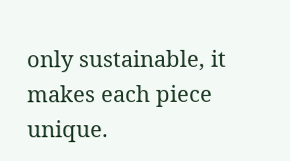only sustainable, it makes each piece unique.